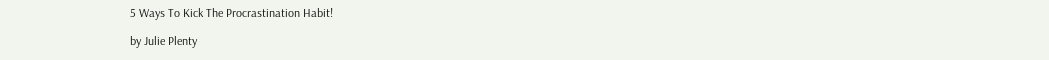5 Ways To Kick The Procrastination Habit!

by Julie Plenty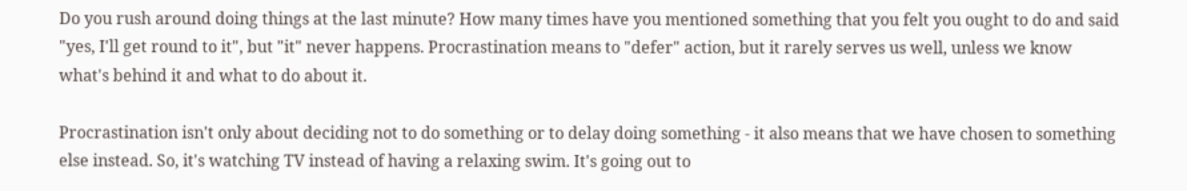Do you rush around doing things at the last minute? How many times have you mentioned something that you felt you ought to do and said "yes, I'll get round to it", but "it" never happens. Procrastination means to "defer" action, but it rarely serves us well, unless we know what's behind it and what to do about it.

Procrastination isn't only about deciding not to do something or to delay doing something - it also means that we have chosen to something else instead. So, it's watching TV instead of having a relaxing swim. It's going out to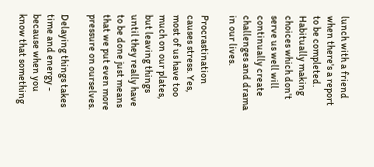lunch with a friend when there's a report to be completed. Habitually making choices which don't serve us well will continually create challenges and drama in our lives.

Procrastination causes stress. Yes, most of us have too much on our plates, but leaving things until they really have to be done just means that we put even more pressure on ourselves.

Delaying things takes time and energy - because when you know that something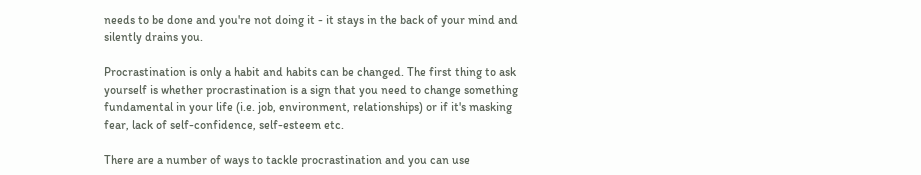needs to be done and you're not doing it - it stays in the back of your mind and silently drains you.

Procrastination is only a habit and habits can be changed. The first thing to ask yourself is whether procrastination is a sign that you need to change something fundamental in your life (i.e. job, environment, relationships) or if it's masking fear, lack of self-confidence, self-esteem etc.

There are a number of ways to tackle procrastination and you can use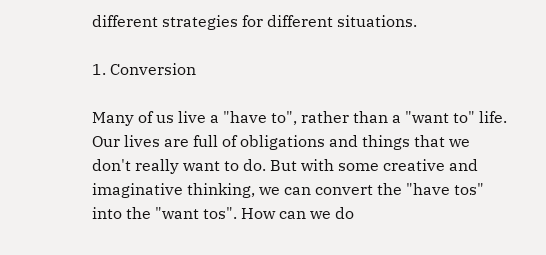different strategies for different situations.

1. Conversion

Many of us live a "have to", rather than a "want to" life. Our lives are full of obligations and things that we don't really want to do. But with some creative and imaginative thinking, we can convert the "have tos" into the "want tos". How can we do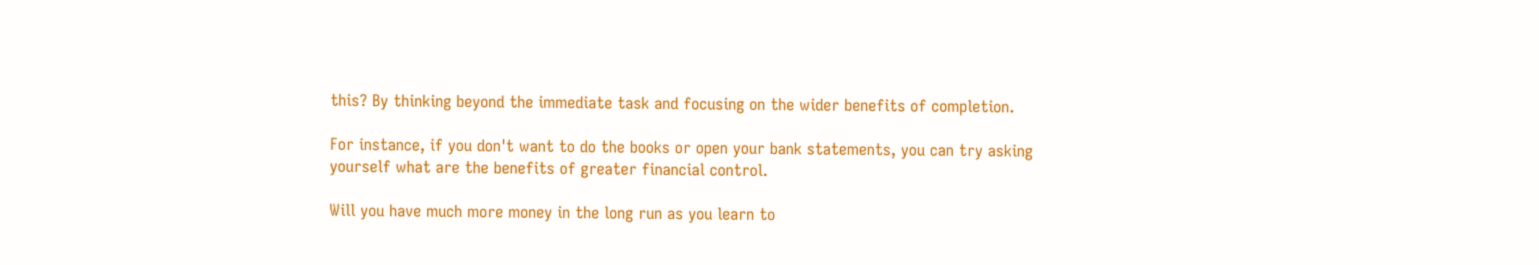this? By thinking beyond the immediate task and focusing on the wider benefits of completion.

For instance, if you don't want to do the books or open your bank statements, you can try asking yourself what are the benefits of greater financial control.

Will you have much more money in the long run as you learn to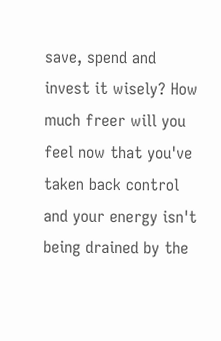save, spend and invest it wisely? How much freer will you feel now that you've taken back control and your energy isn't being drained by the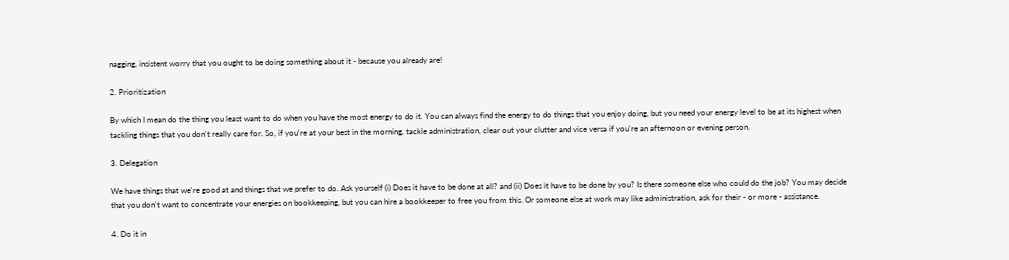nagging, insistent worry that you ought to be doing something about it - because you already are!

2. Prioritization

By which I mean do the thing you least want to do when you have the most energy to do it. You can always find the energy to do things that you enjoy doing, but you need your energy level to be at its highest when tackling things that you don't really care for. So, if you're at your best in the morning, tackle administration, clear out your clutter and vice versa if you're an afternoon or evening person.

3. Delegation

We have things that we're good at and things that we prefer to do. Ask yourself (i) Does it have to be done at all? and (ii) Does it have to be done by you? Is there someone else who could do the job? You may decide that you don't want to concentrate your energies on bookkeeping, but you can hire a bookkeeper to free you from this. Or someone else at work may like administration, ask for their - or more - assistance.

4. Do it in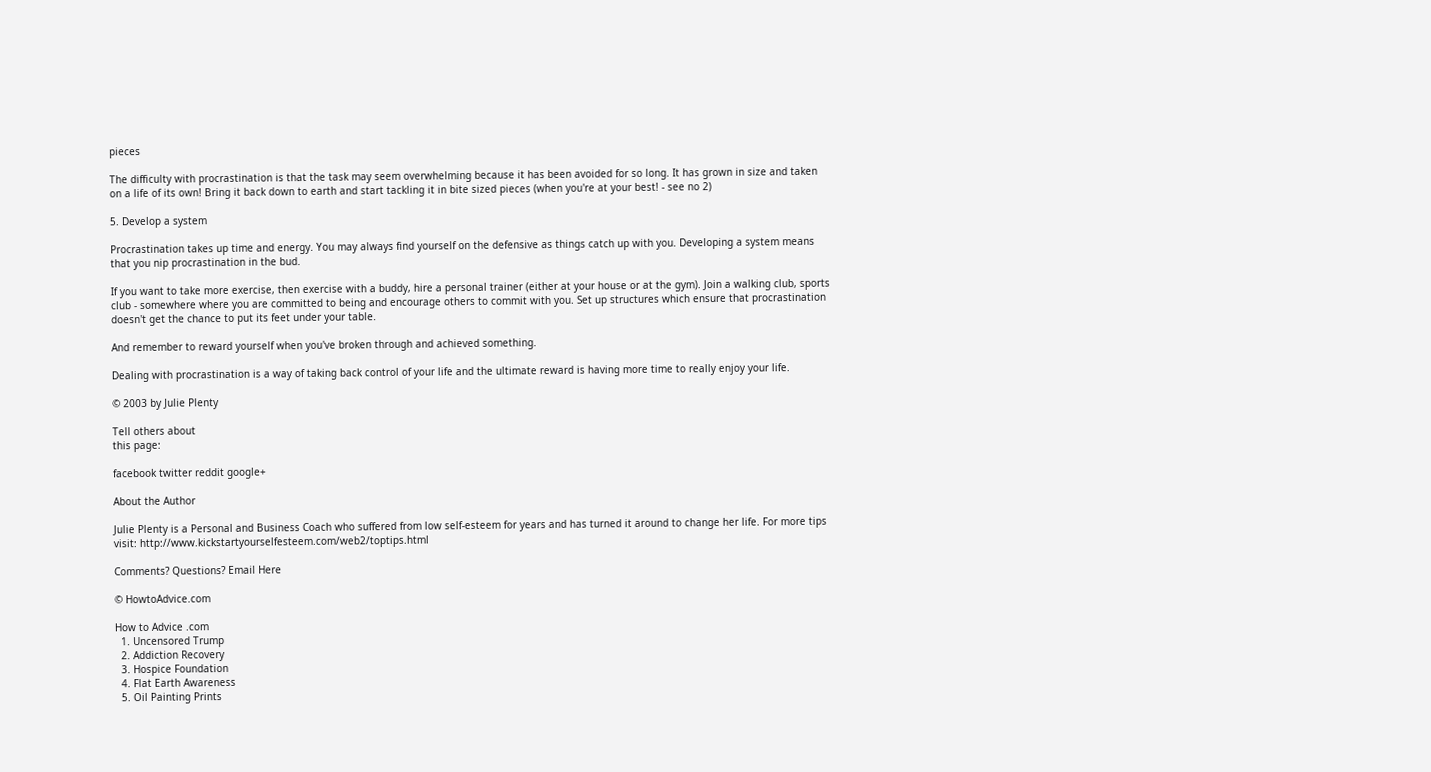pieces

The difficulty with procrastination is that the task may seem overwhelming because it has been avoided for so long. It has grown in size and taken on a life of its own! Bring it back down to earth and start tackling it in bite sized pieces (when you're at your best! - see no 2)

5. Develop a system

Procrastination takes up time and energy. You may always find yourself on the defensive as things catch up with you. Developing a system means that you nip procrastination in the bud.

If you want to take more exercise, then exercise with a buddy, hire a personal trainer (either at your house or at the gym). Join a walking club, sports club - somewhere where you are committed to being and encourage others to commit with you. Set up structures which ensure that procrastination doesn't get the chance to put its feet under your table.

And remember to reward yourself when you've broken through and achieved something.

Dealing with procrastination is a way of taking back control of your life and the ultimate reward is having more time to really enjoy your life.

© 2003 by Julie Plenty

Tell others about
this page:

facebook twitter reddit google+

About the Author

Julie Plenty is a Personal and Business Coach who suffered from low self-esteem for years and has turned it around to change her life. For more tips visit: http://www.kickstartyourselfesteem.com/web2/toptips.html

Comments? Questions? Email Here

© HowtoAdvice.com

How to Advice .com
  1. Uncensored Trump
  2. Addiction Recovery
  3. Hospice Foundation
  4. Flat Earth Awareness
  5. Oil Painting Prints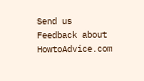Send us Feedback about HowtoAdvice.com